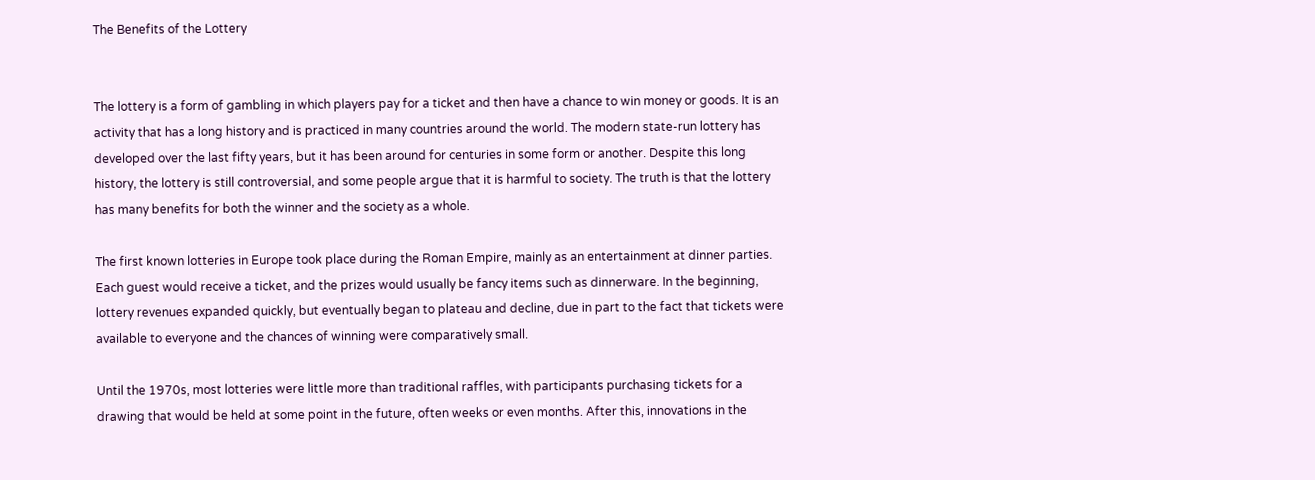The Benefits of the Lottery


The lottery is a form of gambling in which players pay for a ticket and then have a chance to win money or goods. It is an activity that has a long history and is practiced in many countries around the world. The modern state-run lottery has developed over the last fifty years, but it has been around for centuries in some form or another. Despite this long history, the lottery is still controversial, and some people argue that it is harmful to society. The truth is that the lottery has many benefits for both the winner and the society as a whole.

The first known lotteries in Europe took place during the Roman Empire, mainly as an entertainment at dinner parties. Each guest would receive a ticket, and the prizes would usually be fancy items such as dinnerware. In the beginning, lottery revenues expanded quickly, but eventually began to plateau and decline, due in part to the fact that tickets were available to everyone and the chances of winning were comparatively small.

Until the 1970s, most lotteries were little more than traditional raffles, with participants purchasing tickets for a drawing that would be held at some point in the future, often weeks or even months. After this, innovations in the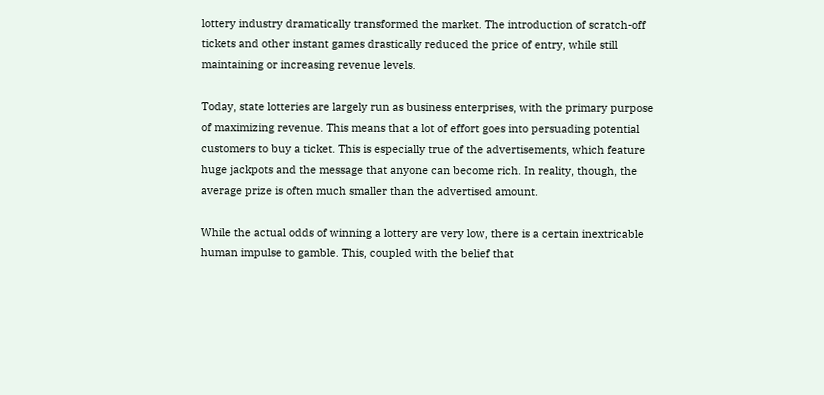lottery industry dramatically transformed the market. The introduction of scratch-off tickets and other instant games drastically reduced the price of entry, while still maintaining or increasing revenue levels.

Today, state lotteries are largely run as business enterprises, with the primary purpose of maximizing revenue. This means that a lot of effort goes into persuading potential customers to buy a ticket. This is especially true of the advertisements, which feature huge jackpots and the message that anyone can become rich. In reality, though, the average prize is often much smaller than the advertised amount.

While the actual odds of winning a lottery are very low, there is a certain inextricable human impulse to gamble. This, coupled with the belief that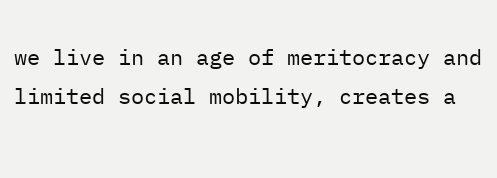we live in an age of meritocracy and limited social mobility, creates a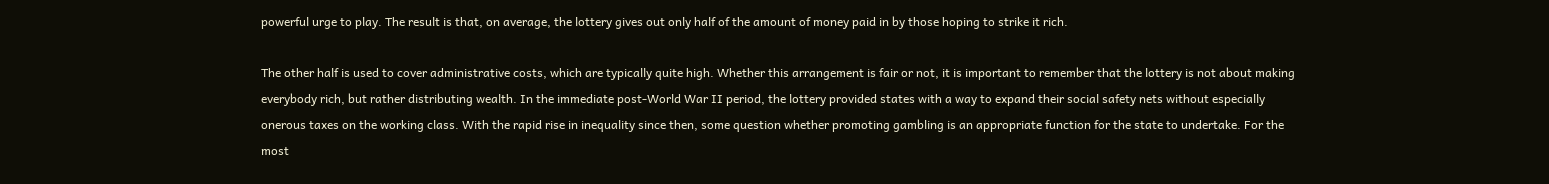powerful urge to play. The result is that, on average, the lottery gives out only half of the amount of money paid in by those hoping to strike it rich.

The other half is used to cover administrative costs, which are typically quite high. Whether this arrangement is fair or not, it is important to remember that the lottery is not about making everybody rich, but rather distributing wealth. In the immediate post-World War II period, the lottery provided states with a way to expand their social safety nets without especially onerous taxes on the working class. With the rapid rise in inequality since then, some question whether promoting gambling is an appropriate function for the state to undertake. For the most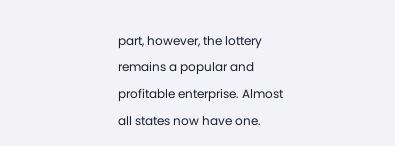part, however, the lottery remains a popular and profitable enterprise. Almost all states now have one.